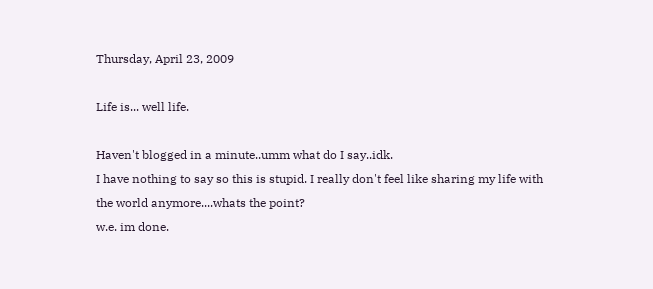Thursday, April 23, 2009

Life is... well life.

Haven't blogged in a minute..umm what do I say..idk.
I have nothing to say so this is stupid. I really don't feel like sharing my life with the world anymore....whats the point?
w.e. im done.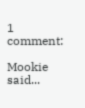1 comment:

Mookie said...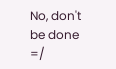No, don't be done =/